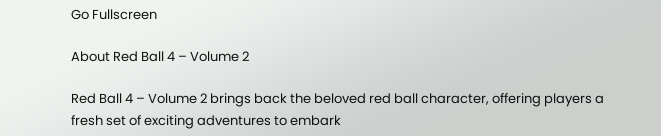Go Fullscreen

About Red Ball 4 – Volume 2

Red Ball 4 – Volume 2 brings back the beloved red ball character, offering players a fresh set of exciting adventures to embark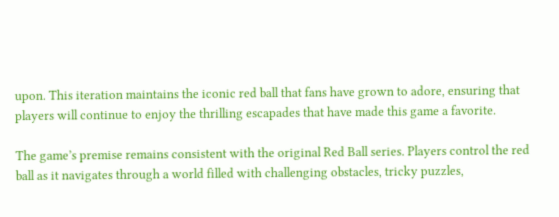upon. This iteration maintains the iconic red ball that fans have grown to adore, ensuring that players will continue to enjoy the thrilling escapades that have made this game a favorite.

The game’s premise remains consistent with the original Red Ball series. Players control the red ball as it navigates through a world filled with challenging obstacles, tricky puzzles,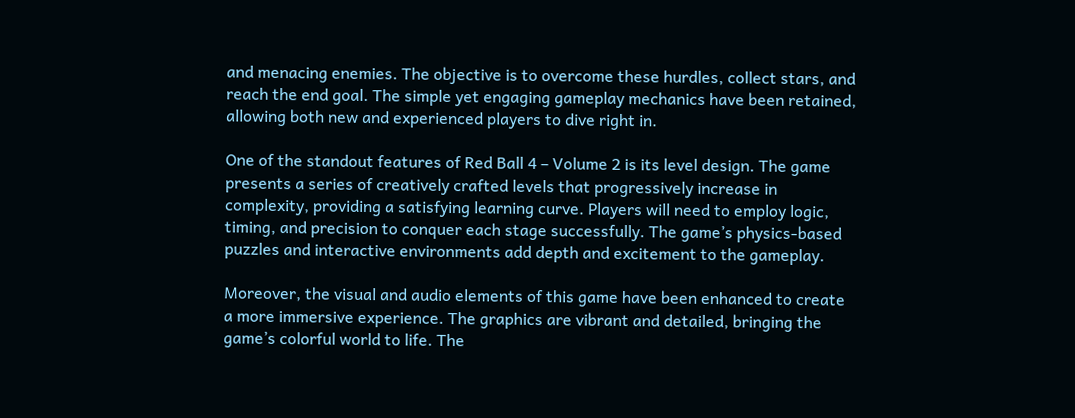and menacing enemies. The objective is to overcome these hurdles, collect stars, and reach the end goal. The simple yet engaging gameplay mechanics have been retained, allowing both new and experienced players to dive right in.

One of the standout features of Red Ball 4 – Volume 2 is its level design. The game presents a series of creatively crafted levels that progressively increase in complexity, providing a satisfying learning curve. Players will need to employ logic, timing, and precision to conquer each stage successfully. The game’s physics-based puzzles and interactive environments add depth and excitement to the gameplay.

Moreover, the visual and audio elements of this game have been enhanced to create a more immersive experience. The graphics are vibrant and detailed, bringing the game’s colorful world to life. The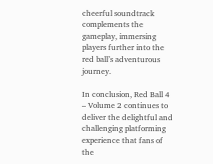cheerful soundtrack complements the gameplay, immersing players further into the red ball’s adventurous journey.

In conclusion, Red Ball 4 – Volume 2 continues to deliver the delightful and challenging platforming experience that fans of the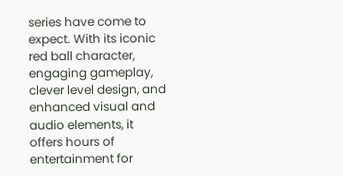series have come to expect. With its iconic red ball character, engaging gameplay, clever level design, and enhanced visual and audio elements, it offers hours of entertainment for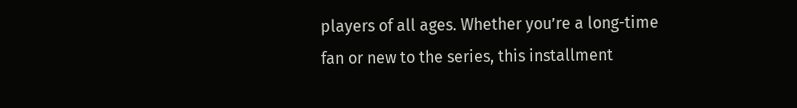players of all ages. Whether you’re a long-time fan or new to the series, this installment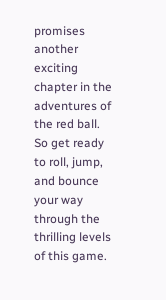promises another exciting chapter in the adventures of the red ball. So get ready to roll, jump, and bounce your way through the thrilling levels of this game.